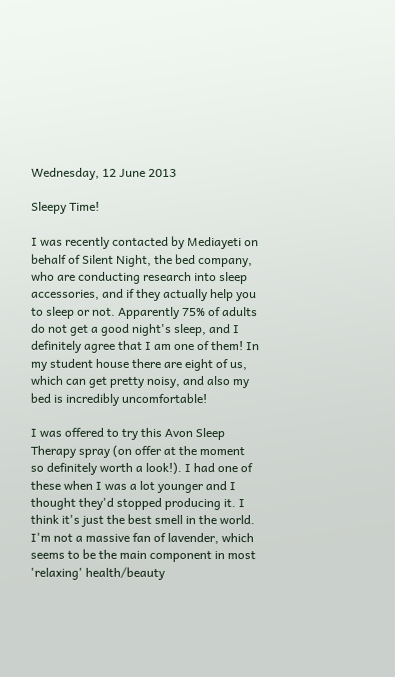Wednesday, 12 June 2013

Sleepy Time!

I was recently contacted by Mediayeti on behalf of Silent Night, the bed company, who are conducting research into sleep accessories, and if they actually help you to sleep or not. Apparently 75% of adults do not get a good night's sleep, and I definitely agree that I am one of them! In my student house there are eight of us, which can get pretty noisy, and also my bed is incredibly uncomfortable!

I was offered to try this Avon Sleep Therapy spray (on offer at the moment so definitely worth a look!). I had one of these when I was a lot younger and I thought they'd stopped producing it. I think it's just the best smell in the world. I'm not a massive fan of lavender, which seems to be the main component in most 'relaxing' health/beauty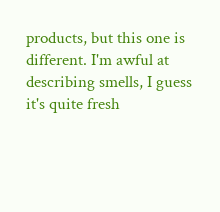products, but this one is different. I'm awful at describing smells, I guess it's quite fresh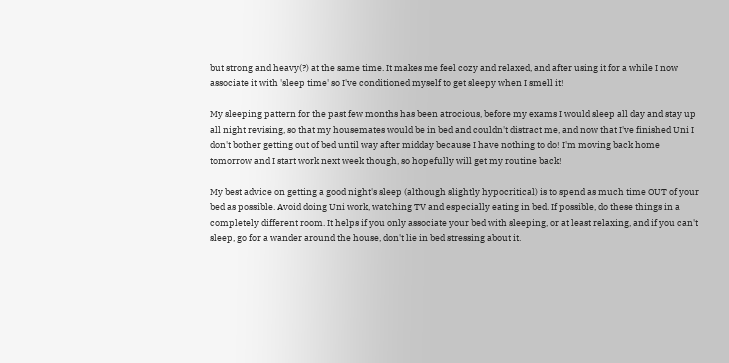but strong and heavy(?) at the same time. It makes me feel cozy and relaxed, and after using it for a while I now associate it with 'sleep time' so I've conditioned myself to get sleepy when I smell it!

My sleeping pattern for the past few months has been atrocious, before my exams I would sleep all day and stay up all night revising, so that my housemates would be in bed and couldn't distract me, and now that I've finished Uni I don't bother getting out of bed until way after midday because I have nothing to do! I'm moving back home tomorrow and I start work next week though, so hopefully will get my routine back!

My best advice on getting a good night's sleep (although slightly hypocritical) is to spend as much time OUT of your bed as possible. Avoid doing Uni work, watching TV and especially eating in bed. If possible, do these things in a completely different room. It helps if you only associate your bed with sleeping, or at least relaxing, and if you can't sleep, go for a wander around the house, don't lie in bed stressing about it.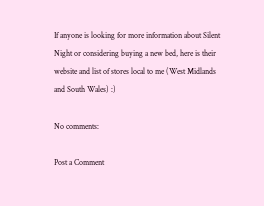If anyone is looking for more information about Silent Night or considering buying a new bed, here is their website and list of stores local to me (West Midlands and South Wales) :)

No comments:

Post a Comment